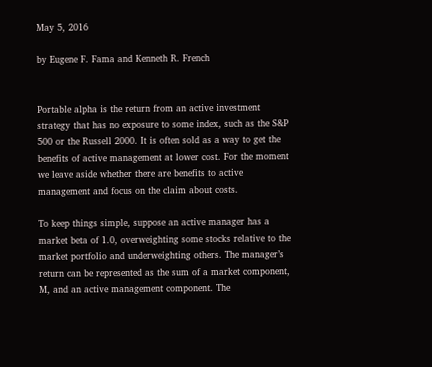May 5, 2016

by Eugene F. Fama and Kenneth R. French


Portable alpha is the return from an active investment strategy that has no exposure to some index, such as the S&P 500 or the Russell 2000. It is often sold as a way to get the benefits of active management at lower cost. For the moment we leave aside whether there are benefits to active management and focus on the claim about costs.

To keep things simple, suppose an active manager has a market beta of 1.0, overweighting some stocks relative to the market portfolio and underweighting others. The manager’s return can be represented as the sum of a market component, M, and an active management component. The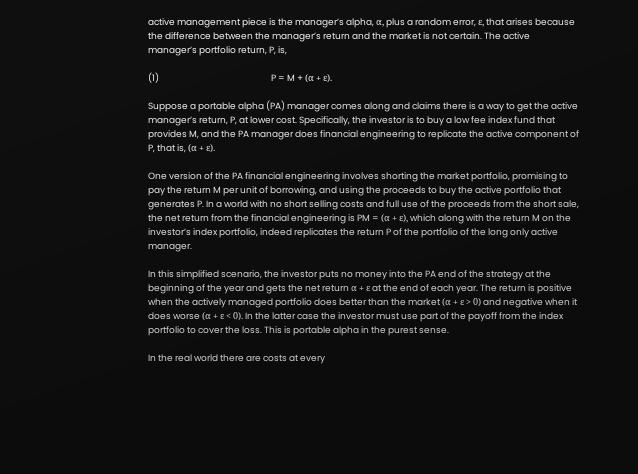active management piece is the manager’s alpha, α, plus a random error, ε, that arises because the difference between the manager’s return and the market is not certain. The active manager’s portfolio return, P, is,

(1)                                                        P = M + (α + ε).

Suppose a portable alpha (PA) manager comes along and claims there is a way to get the active manager’s return, P, at lower cost. Specifically, the investor is to buy a low fee index fund that provides M, and the PA manager does financial engineering to replicate the active component of P, that is, (α + ε).

One version of the PA financial engineering involves shorting the market portfolio, promising to pay the return M per unit of borrowing, and using the proceeds to buy the active portfolio that generates P. In a world with no short selling costs and full use of the proceeds from the short sale, the net return from the financial engineering is PM = (α + ε), which along with the return M on the investor’s index portfolio, indeed replicates the return P of the portfolio of the long only active manager.

In this simplified scenario, the investor puts no money into the PA end of the strategy at the beginning of the year and gets the net return α + ε at the end of each year. The return is positive when the actively managed portfolio does better than the market (α + ε > 0) and negative when it does worse (α + ε < 0). In the latter case the investor must use part of the payoff from the index portfolio to cover the loss. This is portable alpha in the purest sense.

In the real world there are costs at every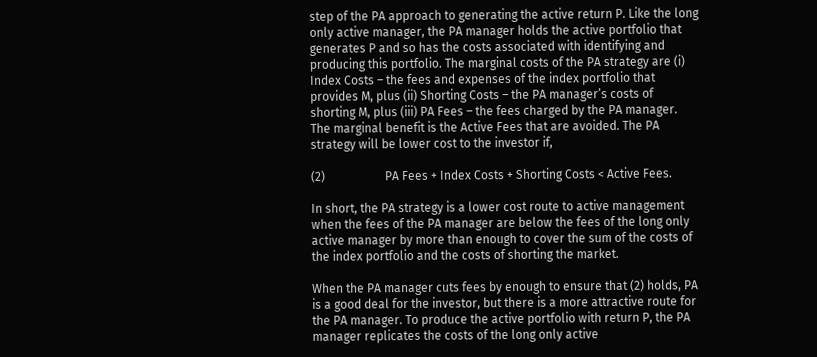step of the PA approach to generating the active return P. Like the long only active manager, the PA manager holds the active portfolio that generates P and so has the costs associated with identifying and producing this portfolio. The marginal costs of the PA strategy are (i) Index Costs – the fees and expenses of the index portfolio that provides M, plus (ii) Shorting Costs – the PA manager’s costs of shorting M, plus (iii) PA Fees – the fees charged by the PA manager. The marginal benefit is the Active Fees that are avoided. The PA strategy will be lower cost to the investor if,

(2)                    PA Fees + Index Costs + Shorting Costs < Active Fees.

In short, the PA strategy is a lower cost route to active management when the fees of the PA manager are below the fees of the long only active manager by more than enough to cover the sum of the costs of the index portfolio and the costs of shorting the market.

When the PA manager cuts fees by enough to ensure that (2) holds, PA is a good deal for the investor, but there is a more attractive route for the PA manager. To produce the active portfolio with return P, the PA manager replicates the costs of the long only active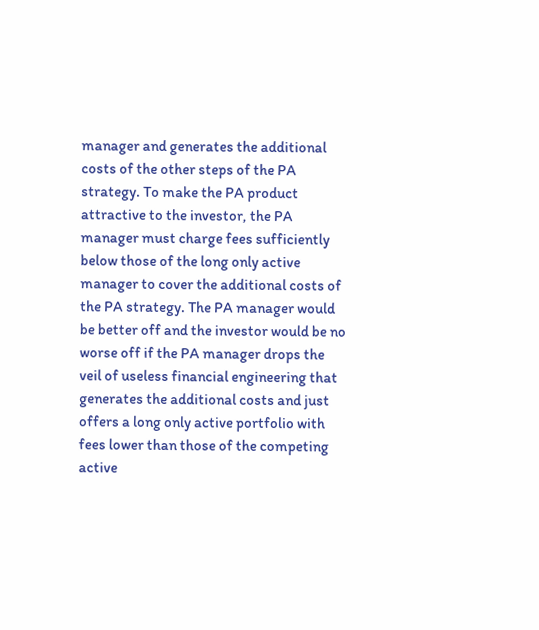manager and generates the additional costs of the other steps of the PA strategy. To make the PA product attractive to the investor, the PA manager must charge fees sufficiently below those of the long only active manager to cover the additional costs of the PA strategy. The PA manager would be better off and the investor would be no worse off if the PA manager drops the veil of useless financial engineering that generates the additional costs and just offers a long only active portfolio with fees lower than those of the competing active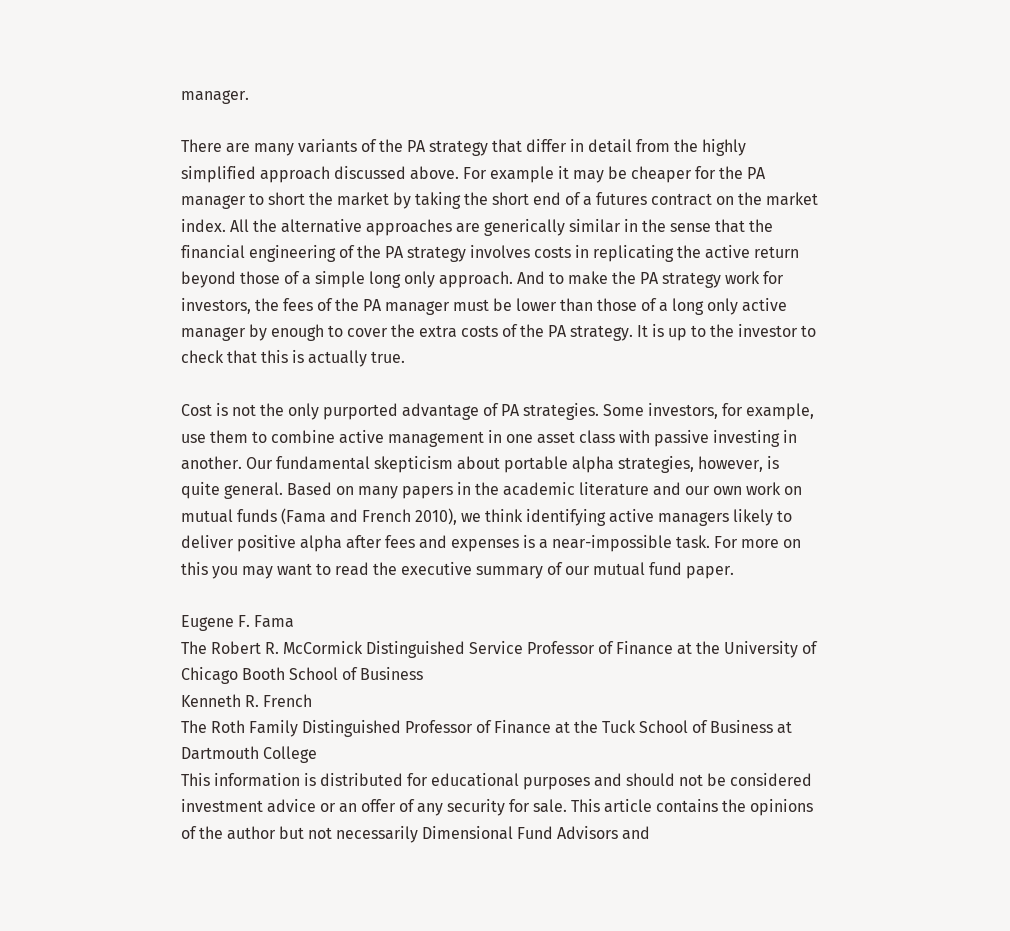manager.

There are many variants of the PA strategy that differ in detail from the highly simplified approach discussed above. For example it may be cheaper for the PA manager to short the market by taking the short end of a futures contract on the market index. All the alternative approaches are generically similar in the sense that the financial engineering of the PA strategy involves costs in replicating the active return beyond those of a simple long only approach. And to make the PA strategy work for investors, the fees of the PA manager must be lower than those of a long only active manager by enough to cover the extra costs of the PA strategy. It is up to the investor to check that this is actually true.

Cost is not the only purported advantage of PA strategies. Some investors, for example, use them to combine active management in one asset class with passive investing in another. Our fundamental skepticism about portable alpha strategies, however, is quite general. Based on many papers in the academic literature and our own work on mutual funds (Fama and French 2010), we think identifying active managers likely to deliver positive alpha after fees and expenses is a near-impossible task. For more on this you may want to read the executive summary of our mutual fund paper.

Eugene F. Fama
The Robert R. McCormick Distinguished Service Professor of Finance at the University of Chicago Booth School of Business
Kenneth R. French
The Roth Family Distinguished Professor of Finance at the Tuck School of Business at Dartmouth College
This information is distributed for educational purposes and should not be considered investment advice or an offer of any security for sale. This article contains the opinions of the author but not necessarily Dimensional Fund Advisors and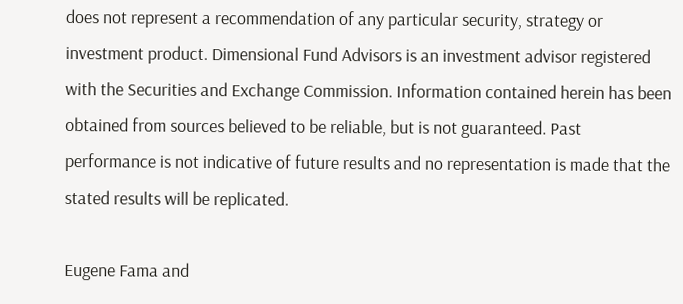does not represent a recommendation of any particular security, strategy or investment product. Dimensional Fund Advisors is an investment advisor registered with the Securities and Exchange Commission. Information contained herein has been obtained from sources believed to be reliable, but is not guaranteed. Past performance is not indicative of future results and no representation is made that the stated results will be replicated.

Eugene Fama and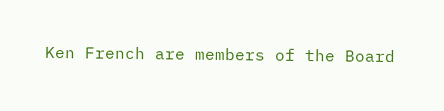Ken French are members of the Board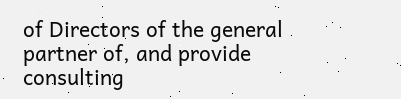of Directors of the general partner of, and provide consulting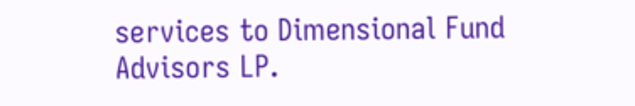services to Dimensional Fund Advisors LP.